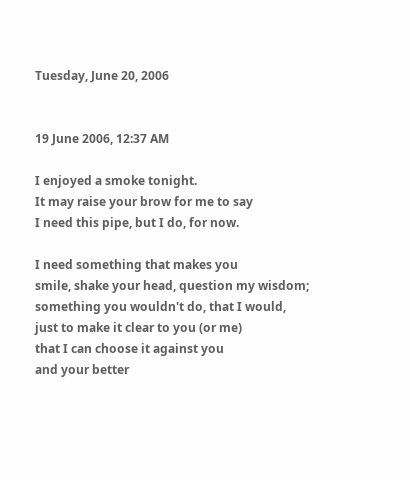Tuesday, June 20, 2006


19 June 2006, 12:37 AM

I enjoyed a smoke tonight.
It may raise your brow for me to say
I need this pipe, but I do, for now.

I need something that makes you
smile, shake your head, question my wisdom;
something you wouldn't do, that I would,
just to make it clear to you (or me)
that I can choose it against you
and your better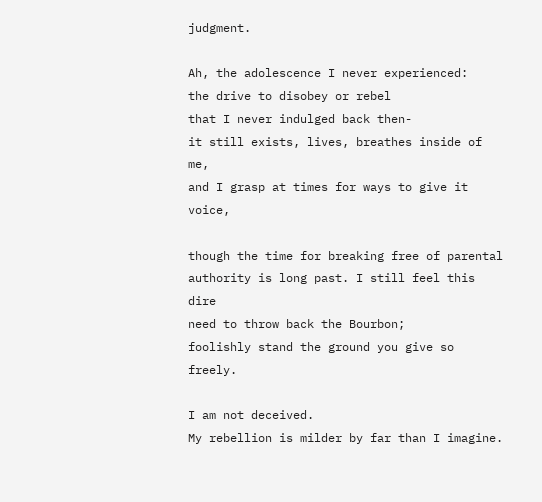judgment.

Ah, the adolescence I never experienced:
the drive to disobey or rebel
that I never indulged back then-
it still exists, lives, breathes inside of me,
and I grasp at times for ways to give it voice,

though the time for breaking free of parental
authority is long past. I still feel this dire
need to throw back the Bourbon;
foolishly stand the ground you give so freely.

I am not deceived.
My rebellion is milder by far than I imagine.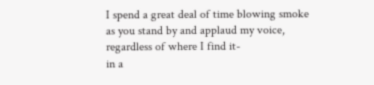I spend a great deal of time blowing smoke
as you stand by and applaud my voice,
regardless of where I find it-
in a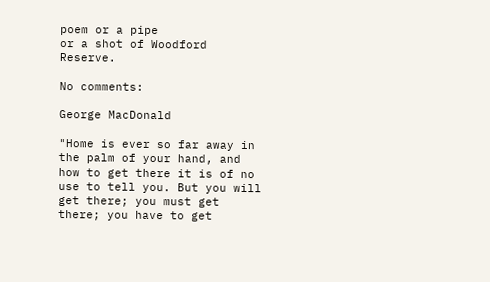poem or a pipe
or a shot of Woodford Reserve.

No comments:

George MacDonald

"Home is ever so far away in the palm of your hand, and how to get there it is of no use to tell you. But you will get there; you must get there; you have to get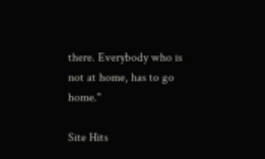there. Everybody who is not at home, has to go home."

Site Hits